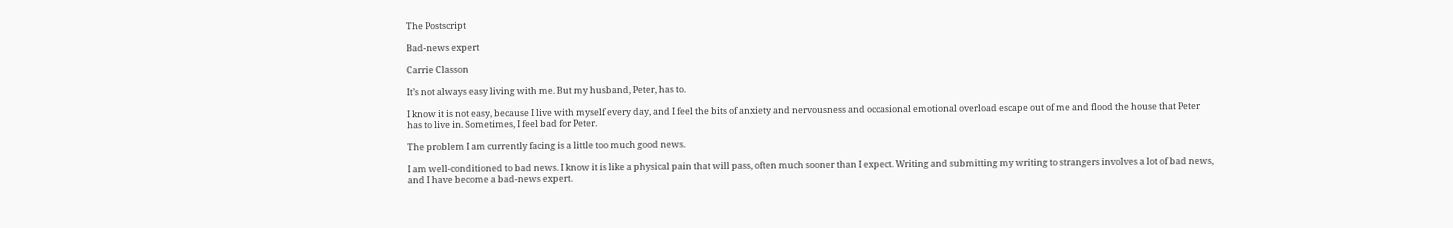The Postscript

Bad-news expert

Carrie Classon

It’s not always easy living with me. But my husband, Peter, has to.

I know it is not easy, because I live with myself every day, and I feel the bits of anxiety and nervousness and occasional emotional overload escape out of me and flood the house that Peter has to live in. Sometimes, I feel bad for Peter.

The problem I am currently facing is a little too much good news.

I am well-conditioned to bad news. I know it is like a physical pain that will pass, often much sooner than I expect. Writing and submitting my writing to strangers involves a lot of bad news, and I have become a bad-news expert.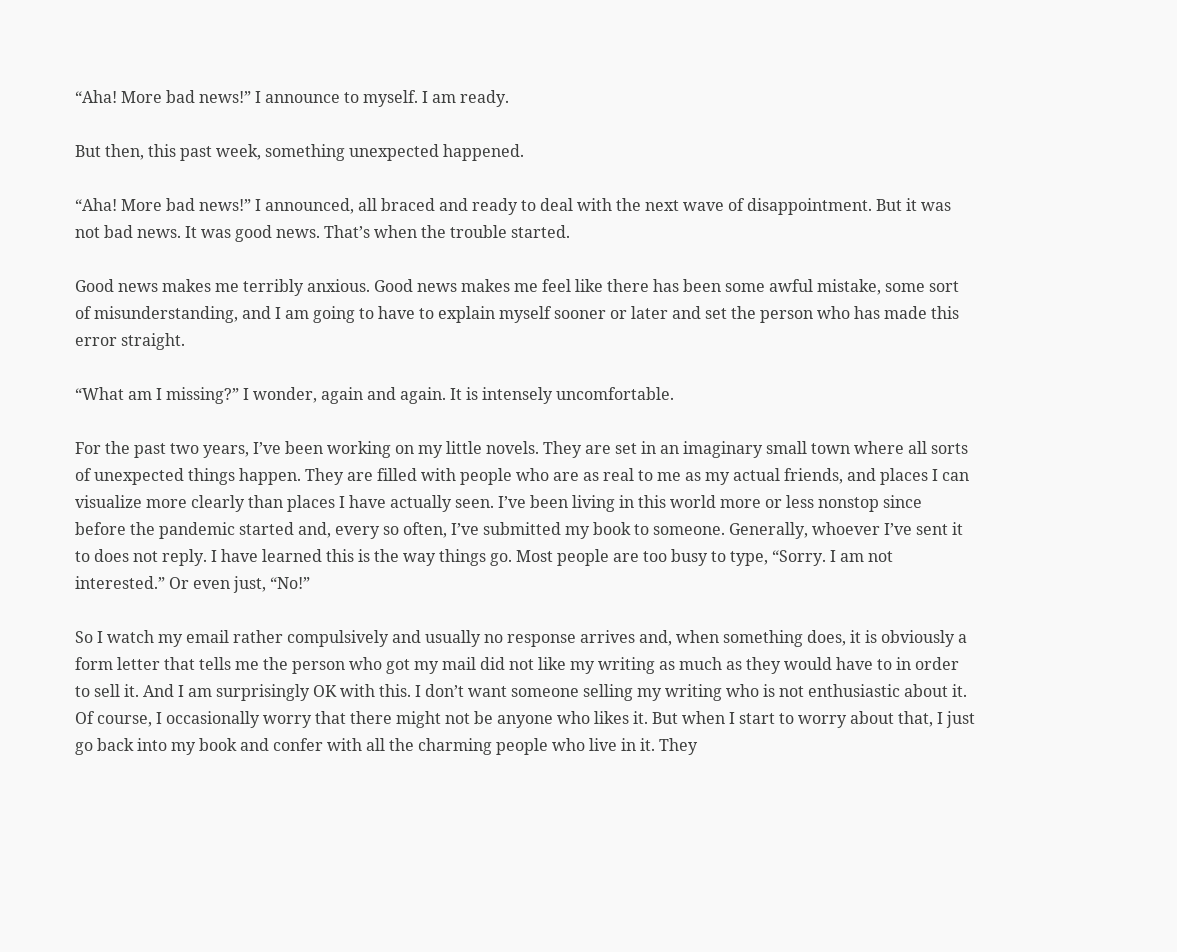“Aha! More bad news!” I announce to myself. I am ready.

But then, this past week, something unexpected happened.

“Aha! More bad news!” I announced, all braced and ready to deal with the next wave of disappointment. But it was not bad news. It was good news. That’s when the trouble started.

Good news makes me terribly anxious. Good news makes me feel like there has been some awful mistake, some sort of misunderstanding, and I am going to have to explain myself sooner or later and set the person who has made this error straight.

“What am I missing?” I wonder, again and again. It is intensely uncomfortable.

For the past two years, I’ve been working on my little novels. They are set in an imaginary small town where all sorts of unexpected things happen. They are filled with people who are as real to me as my actual friends, and places I can visualize more clearly than places I have actually seen. I’ve been living in this world more or less nonstop since before the pandemic started and, every so often, I’ve submitted my book to someone. Generally, whoever I’ve sent it to does not reply. I have learned this is the way things go. Most people are too busy to type, “Sorry. I am not interested.” Or even just, “No!”

So I watch my email rather compulsively and usually no response arrives and, when something does, it is obviously a form letter that tells me the person who got my mail did not like my writing as much as they would have to in order to sell it. And I am surprisingly OK with this. I don’t want someone selling my writing who is not enthusiastic about it. Of course, I occasionally worry that there might not be anyone who likes it. But when I start to worry about that, I just go back into my book and confer with all the charming people who live in it. They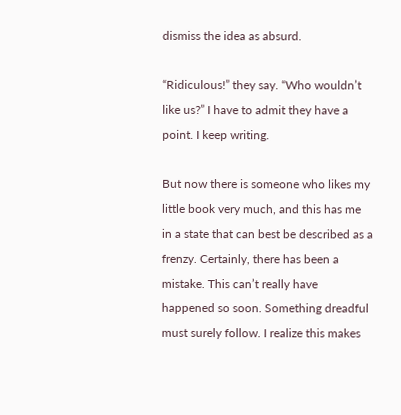dismiss the idea as absurd.

“Ridiculous!” they say. “Who wouldn’t like us?” I have to admit they have a point. I keep writing.

But now there is someone who likes my little book very much, and this has me in a state that can best be described as a frenzy. Certainly, there has been a mistake. This can’t really have happened so soon. Something dreadful must surely follow. I realize this makes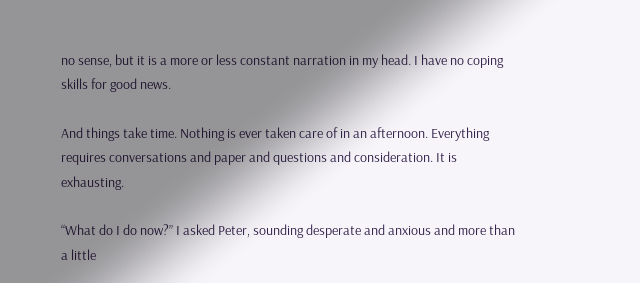no sense, but it is a more or less constant narration in my head. I have no coping skills for good news.

And things take time. Nothing is ever taken care of in an afternoon. Everything requires conversations and paper and questions and consideration. It is exhausting.

“What do I do now?” I asked Peter, sounding desperate and anxious and more than a little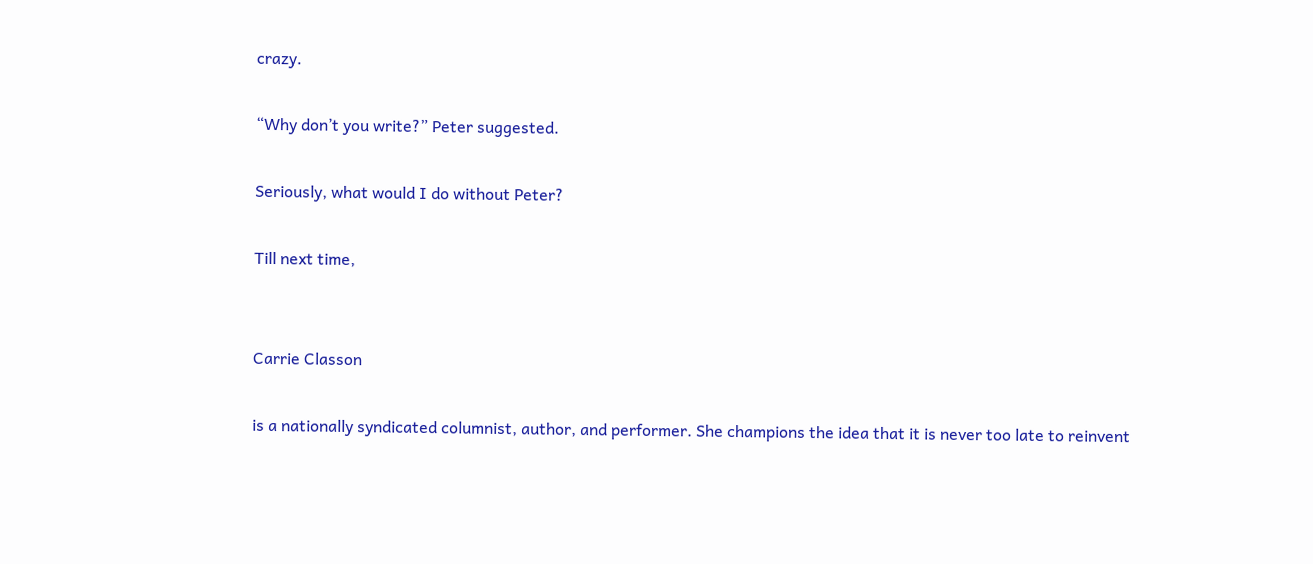crazy.

“Why don’t you write?” Peter suggested.

Seriously, what would I do without Peter?

Till next time,


Carrie Classon

is a nationally syndicated columnist, author, and performer. She champions the idea that it is never too late to reinvent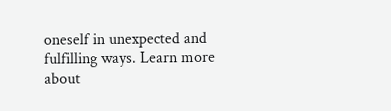oneself in unexpected and fulfilling ways. Learn more about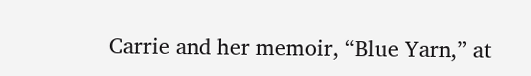Carrie and her memoir, “Blue Yarn,” at